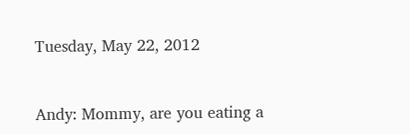Tuesday, May 22, 2012


Andy: Mommy, are you eating a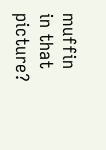muffin in that picture?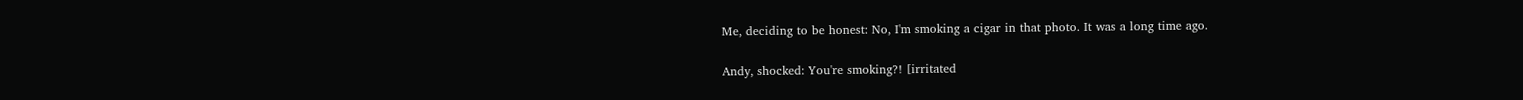Me, deciding to be honest: No, I'm smoking a cigar in that photo. It was a long time ago.

Andy, shocked: You're smoking?! [irritated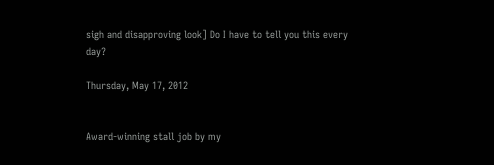sigh and disapproving look] Do I have to tell you this every day?

Thursday, May 17, 2012


Award-winning stall job by my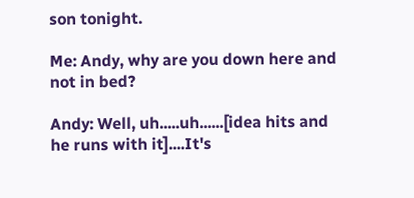son tonight.

Me: Andy, why are you down here and not in bed?

Andy: Well, uh.....uh......[idea hits and he runs with it]....It's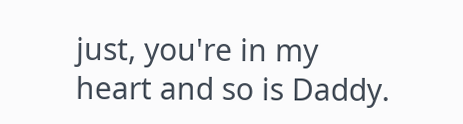just, you're in my heart and so is Daddy.